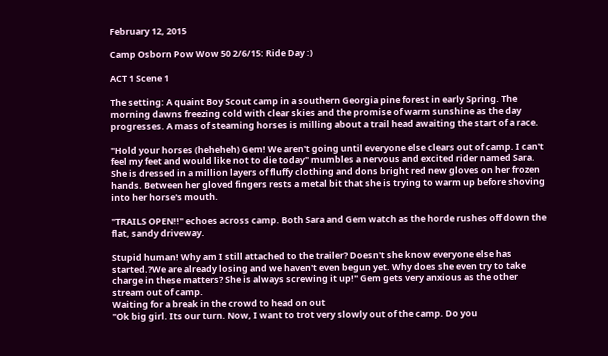February 12, 2015

Camp Osborn Pow Wow 50 2/6/15: Ride Day :)

ACT 1 Scene 1

The setting: A quaint Boy Scout camp in a southern Georgia pine forest in early Spring. The morning dawns freezing cold with clear skies and the promise of warm sunshine as the day progresses. A mass of steaming horses is milling about a trail head awaiting the start of a race.

"Hold your horses (heheheh) Gem! We aren't going until everyone else clears out of camp. I can't feel my feet and would like not to die today" mumbles a nervous and excited rider named Sara. She is dressed in a million layers of fluffy clothing and dons bright red new gloves on her frozen hands. Between her gloved fingers rests a metal bit that she is trying to warm up before shoving into her horse's mouth.

"TRAILS OPEN!!" echoes across camp. Both Sara and Gem watch as the horde rushes off down the flat, sandy driveway.

Stupid human! Why am I still attached to the trailer? Doesn't she know everyone else has started.?We are already losing and we haven't even begun yet. Why does she even try to take charge in these matters? She is always screwing it up!" Gem gets very anxious as the other stream out of camp.
Waiting for a break in the crowd to head on out
"Ok big girl. Its our turn. Now, I want to trot very slowly out of the camp. Do you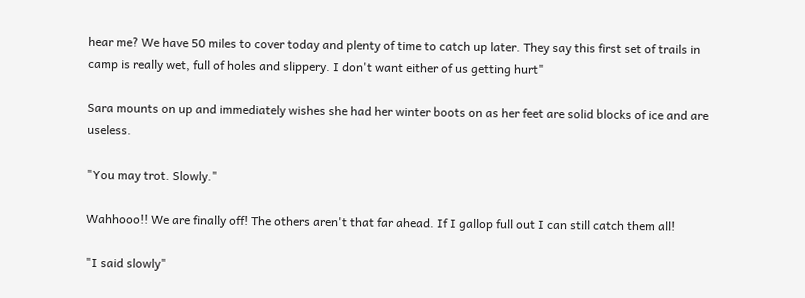hear me? We have 50 miles to cover today and plenty of time to catch up later. They say this first set of trails in camp is really wet, full of holes and slippery. I don't want either of us getting hurt"

Sara mounts on up and immediately wishes she had her winter boots on as her feet are solid blocks of ice and are useless.

"You may trot. Slowly."

Wahhooo!! We are finally off! The others aren't that far ahead. If I gallop full out I can still catch them all!

"I said slowly"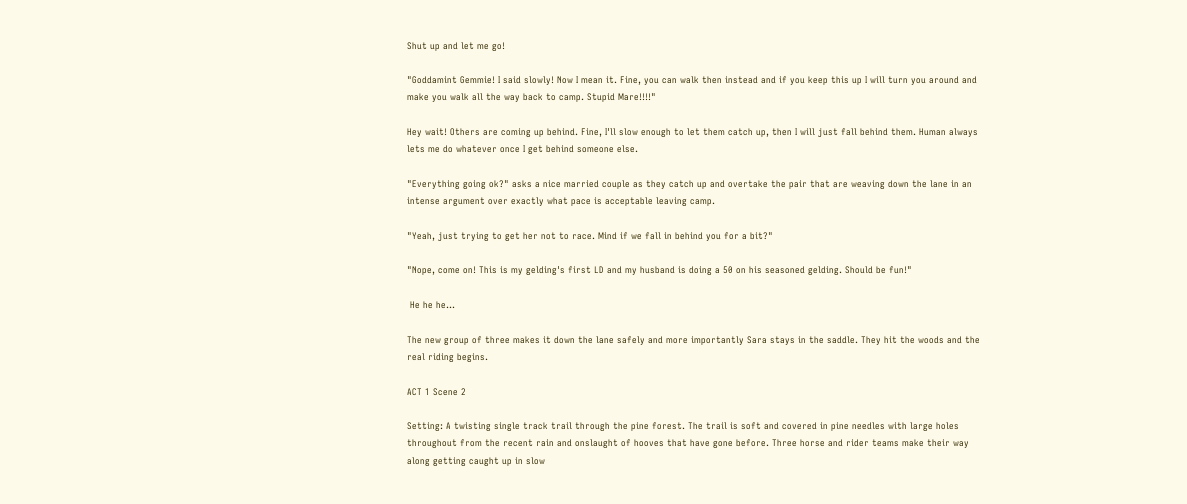Shut up and let me go!

"Goddamint Gemmie! I said slowly! Now I mean it. Fine, you can walk then instead and if you keep this up I will turn you around and make you walk all the way back to camp. Stupid Mare!!!!"

Hey wait! Others are coming up behind. Fine, I'll slow enough to let them catch up, then I will just fall behind them. Human always lets me do whatever once I get behind someone else.

"Everything going ok?" asks a nice married couple as they catch up and overtake the pair that are weaving down the lane in an intense argument over exactly what pace is acceptable leaving camp.

"Yeah, just trying to get her not to race. Mind if we fall in behind you for a bit?"

"Nope, come on! This is my gelding's first LD and my husband is doing a 50 on his seasoned gelding. Should be fun!"

 He he he...

The new group of three makes it down the lane safely and more importantly Sara stays in the saddle. They hit the woods and the real riding begins.

ACT 1 Scene 2

Setting: A twisting single track trail through the pine forest. The trail is soft and covered in pine needles with large holes throughout from the recent rain and onslaught of hooves that have gone before. Three horse and rider teams make their way along getting caught up in slow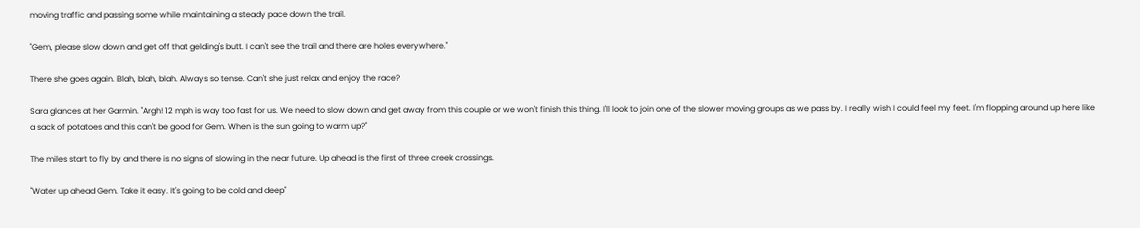moving traffic and passing some while maintaining a steady pace down the trail.

"Gem, please slow down and get off that gelding's butt. I can't see the trail and there are holes everywhere."

There she goes again. Blah, blah, blah. Always so tense. Can't she just relax and enjoy the race?

Sara glances at her Garmin. "Argh! 12 mph is way too fast for us. We need to slow down and get away from this couple or we won't finish this thing. I'll look to join one of the slower moving groups as we pass by. I really wish I could feel my feet. I'm flopping around up here like a sack of potatoes and this can't be good for Gem. When is the sun going to warm up?"

The miles start to fly by and there is no signs of slowing in the near future. Up ahead is the first of three creek crossings.

"Water up ahead Gem. Take it easy. It's going to be cold and deep"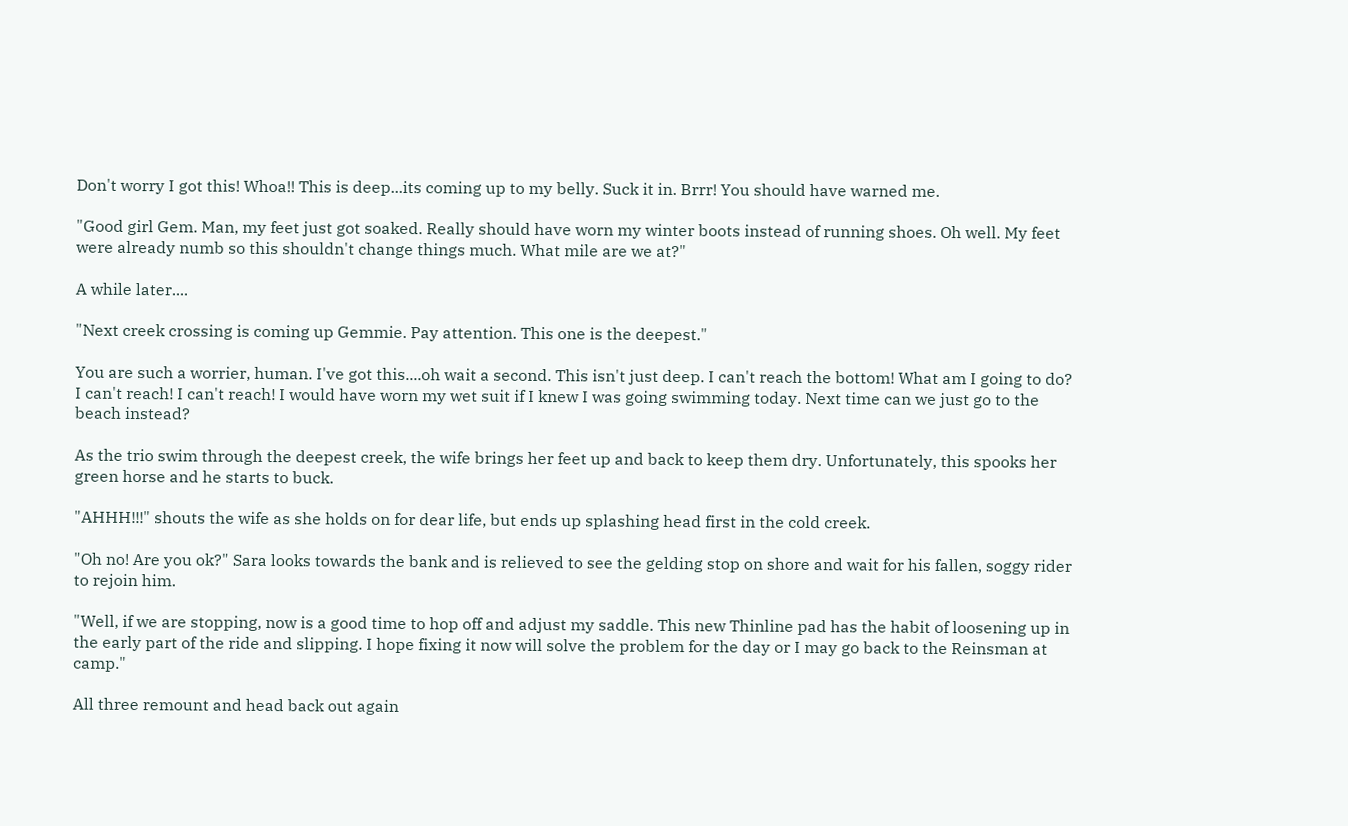Don't worry I got this! Whoa!! This is deep...its coming up to my belly. Suck it in. Brrr! You should have warned me.

"Good girl Gem. Man, my feet just got soaked. Really should have worn my winter boots instead of running shoes. Oh well. My feet were already numb so this shouldn't change things much. What mile are we at?"

A while later....

"Next creek crossing is coming up Gemmie. Pay attention. This one is the deepest."

You are such a worrier, human. I've got this....oh wait a second. This isn't just deep. I can't reach the bottom! What am I going to do? I can't reach! I can't reach! I would have worn my wet suit if I knew I was going swimming today. Next time can we just go to the beach instead?

As the trio swim through the deepest creek, the wife brings her feet up and back to keep them dry. Unfortunately, this spooks her green horse and he starts to buck.

"AHHH!!!" shouts the wife as she holds on for dear life, but ends up splashing head first in the cold creek.

"Oh no! Are you ok?" Sara looks towards the bank and is relieved to see the gelding stop on shore and wait for his fallen, soggy rider to rejoin him.

"Well, if we are stopping, now is a good time to hop off and adjust my saddle. This new Thinline pad has the habit of loosening up in the early part of the ride and slipping. I hope fixing it now will solve the problem for the day or I may go back to the Reinsman at camp."

All three remount and head back out again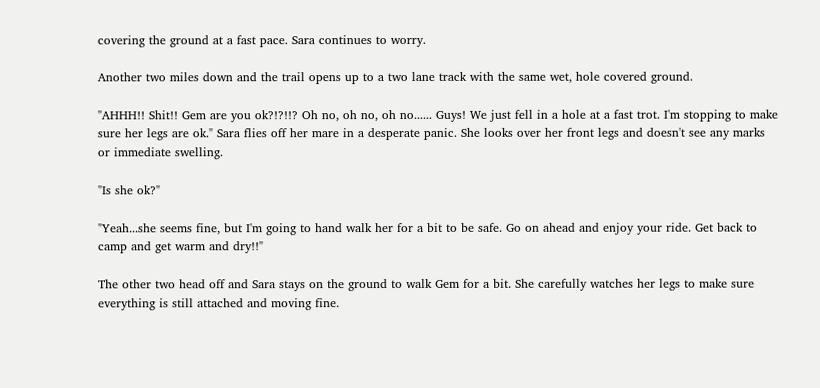covering the ground at a fast pace. Sara continues to worry.

Another two miles down and the trail opens up to a two lane track with the same wet, hole covered ground.

"AHHH!! Shit!! Gem are you ok?!?!!? Oh no, oh no, oh no...... Guys! We just fell in a hole at a fast trot. I'm stopping to make sure her legs are ok." Sara flies off her mare in a desperate panic. She looks over her front legs and doesn't see any marks or immediate swelling.

"Is she ok?"

"Yeah...she seems fine, but I'm going to hand walk her for a bit to be safe. Go on ahead and enjoy your ride. Get back to camp and get warm and dry!!"

The other two head off and Sara stays on the ground to walk Gem for a bit. She carefully watches her legs to make sure everything is still attached and moving fine.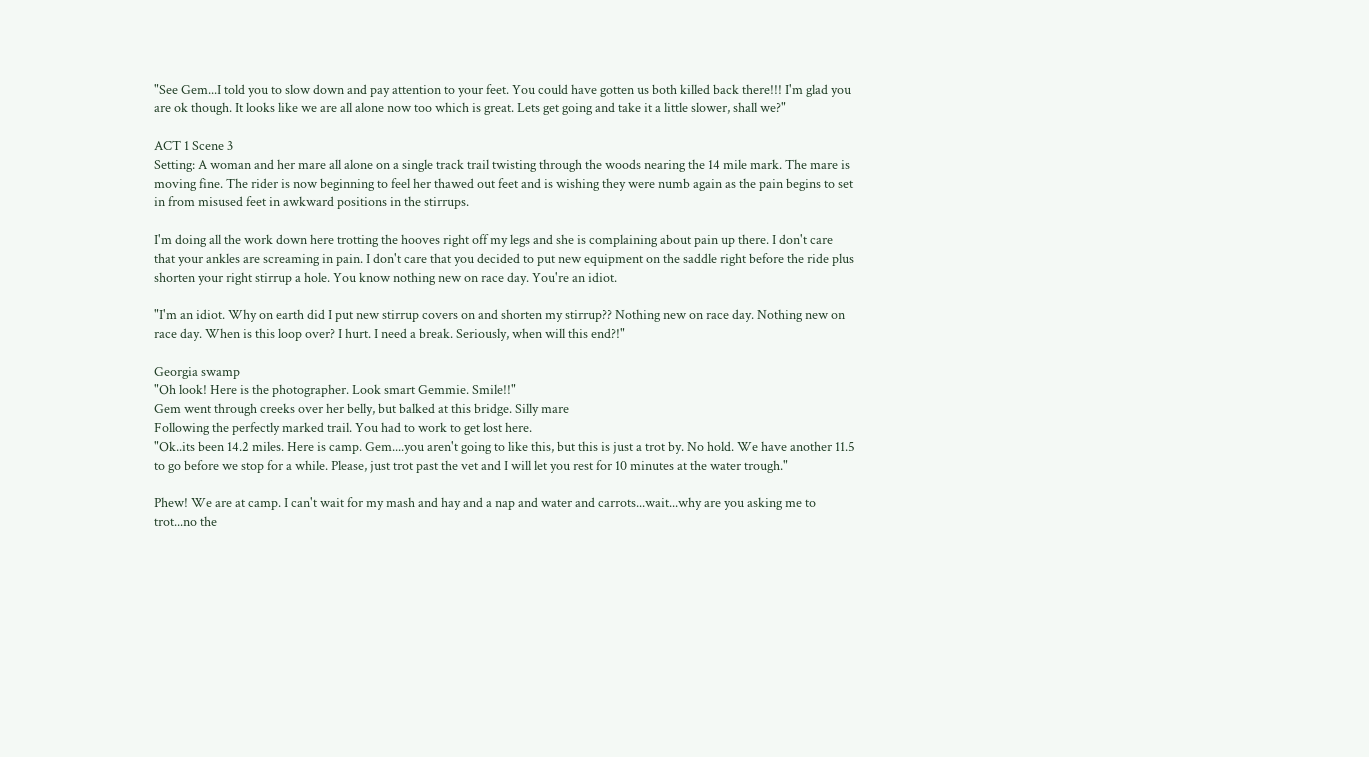"See Gem...I told you to slow down and pay attention to your feet. You could have gotten us both killed back there!!! I'm glad you are ok though. It looks like we are all alone now too which is great. Lets get going and take it a little slower, shall we?"

ACT 1 Scene 3
Setting: A woman and her mare all alone on a single track trail twisting through the woods nearing the 14 mile mark. The mare is moving fine. The rider is now beginning to feel her thawed out feet and is wishing they were numb again as the pain begins to set in from misused feet in awkward positions in the stirrups.

I'm doing all the work down here trotting the hooves right off my legs and she is complaining about pain up there. I don't care that your ankles are screaming in pain. I don't care that you decided to put new equipment on the saddle right before the ride plus shorten your right stirrup a hole. You know nothing new on race day. You're an idiot.

"I'm an idiot. Why on earth did I put new stirrup covers on and shorten my stirrup?? Nothing new on race day. Nothing new on race day. When is this loop over? I hurt. I need a break. Seriously, when will this end?!"

Georgia swamp
"Oh look! Here is the photographer. Look smart Gemmie. Smile!!"
Gem went through creeks over her belly, but balked at this bridge. Silly mare
Following the perfectly marked trail. You had to work to get lost here.
"Ok..its been 14.2 miles. Here is camp. Gem....you aren't going to like this, but this is just a trot by. No hold. We have another 11.5 to go before we stop for a while. Please, just trot past the vet and I will let you rest for 10 minutes at the water trough."

Phew! We are at camp. I can't wait for my mash and hay and a nap and water and carrots...wait...why are you asking me to trot...no the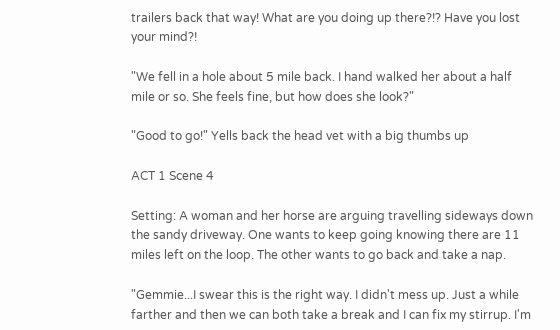trailers back that way! What are you doing up there?!? Have you lost your mind?!

"We fell in a hole about 5 mile back. I hand walked her about a half mile or so. She feels fine, but how does she look?"

"Good to go!" Yells back the head vet with a big thumbs up

ACT 1 Scene 4

Setting: A woman and her horse are arguing travelling sideways down the sandy driveway. One wants to keep going knowing there are 11 miles left on the loop. The other wants to go back and take a nap.

"Gemmie...I swear this is the right way. I didn't mess up. Just a while farther and then we can both take a break and I can fix my stirrup. I'm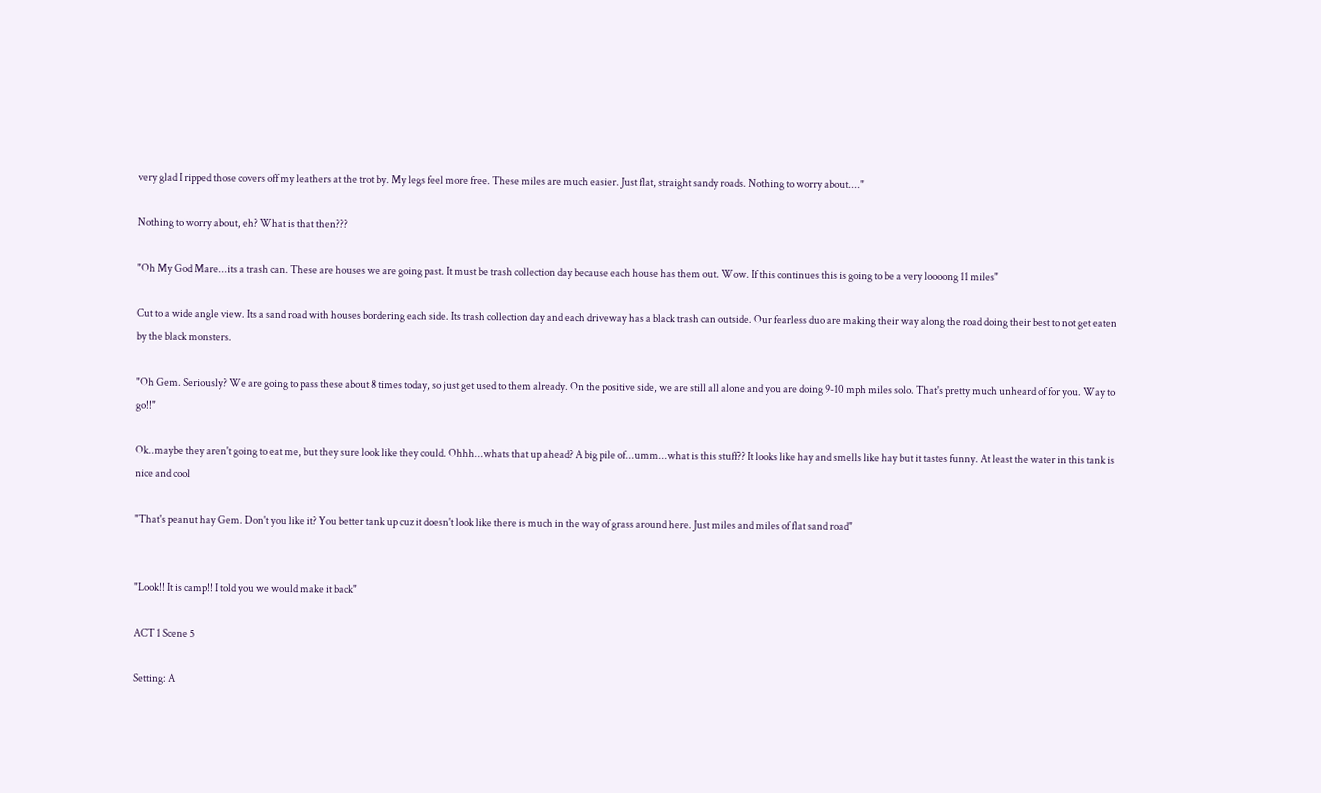very glad I ripped those covers off my leathers at the trot by. My legs feel more free. These miles are much easier. Just flat, straight sandy roads. Nothing to worry about...."

Nothing to worry about, eh? What is that then???

"Oh My God Mare...its a trash can. These are houses we are going past. It must be trash collection day because each house has them out. Wow. If this continues this is going to be a very loooong 11 miles"

Cut to a wide angle view. Its a sand road with houses bordering each side. Its trash collection day and each driveway has a black trash can outside. Our fearless duo are making their way along the road doing their best to not get eaten by the black monsters.

"Oh Gem. Seriously? We are going to pass these about 8 times today, so just get used to them already. On the positive side, we are still all alone and you are doing 9-10 mph miles solo. That's pretty much unheard of for you. Way to go!!"

Ok..maybe they aren't going to eat me, but they sure look like they could. Ohhh...whats that up ahead? A big pile of...umm...what is this stuff?? It looks like hay and smells like hay but it tastes funny. At least the water in this tank is nice and cool

"That's peanut hay Gem. Don't you like it? You better tank up cuz it doesn't look like there is much in the way of grass around here. Just miles and miles of flat sand road"


"Look!! It is camp!! I told you we would make it back"

ACT 1 Scene 5

Setting: A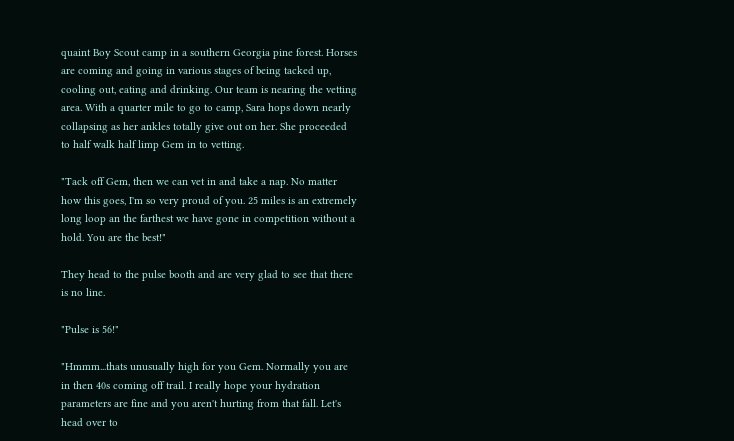quaint Boy Scout camp in a southern Georgia pine forest. Horses are coming and going in various stages of being tacked up, cooling out, eating and drinking. Our team is nearing the vetting area. With a quarter mile to go to camp, Sara hops down nearly collapsing as her ankles totally give out on her. She proceeded to half walk half limp Gem in to vetting.

"Tack off Gem, then we can vet in and take a nap. No matter how this goes, I'm so very proud of you. 25 miles is an extremely long loop an the farthest we have gone in competition without a hold. You are the best!"

They head to the pulse booth and are very glad to see that there is no line.

"Pulse is 56!"

"Hmmm...thats unusually high for you Gem. Normally you are in then 40s coming off trail. I really hope your hydration parameters are fine and you aren't hurting from that fall. Let's head over to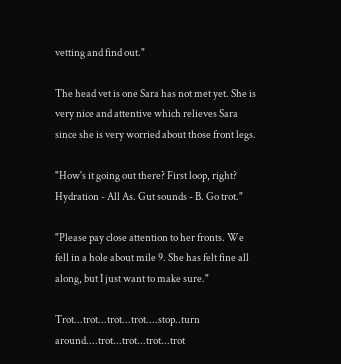vetting and find out."

The head vet is one Sara has not met yet. She is very nice and attentive which relieves Sara since she is very worried about those front legs.

"How's it going out there? First loop, right? Hydration - All As. Gut sounds - B. Go trot."

"Please pay close attention to her fronts. We fell in a hole about mile 9. She has felt fine all along, but I just want to make sure."

Trot...trot...trot...trot....stop..turn around....trot...trot...trot...trot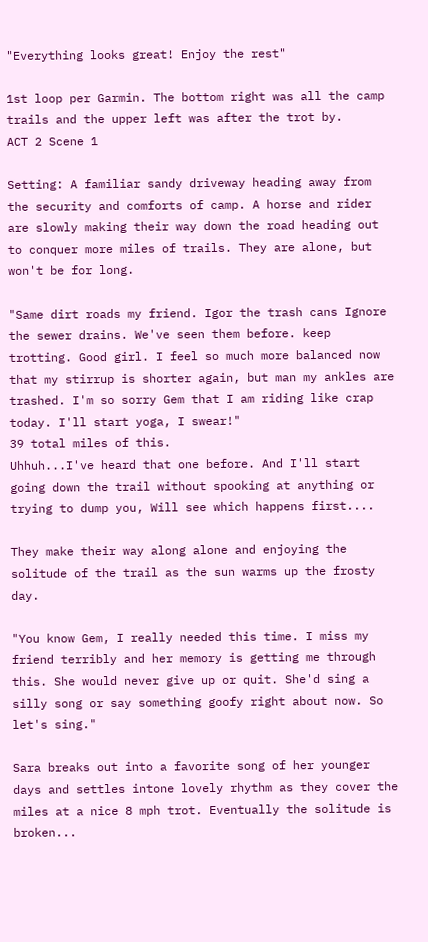"Everything looks great! Enjoy the rest"

1st loop per Garmin. The bottom right was all the camp trails and the upper left was after the trot by.
ACT 2 Scene 1

Setting: A familiar sandy driveway heading away from the security and comforts of camp. A horse and rider are slowly making their way down the road heading out to conquer more miles of trails. They are alone, but won't be for long.

"Same dirt roads my friend. Igor the trash cans Ignore the sewer drains. We've seen them before. keep trotting. Good girl. I feel so much more balanced now that my stirrup is shorter again, but man my ankles are trashed. I'm so sorry Gem that I am riding like crap today. I'll start yoga, I swear!"
39 total miles of this.
Uhhuh...I've heard that one before. And I'll start going down the trail without spooking at anything or trying to dump you, Will see which happens first....

They make their way along alone and enjoying the solitude of the trail as the sun warms up the frosty day.

"You know Gem, I really needed this time. I miss my friend terribly and her memory is getting me through this. She would never give up or quit. She'd sing a silly song or say something goofy right about now. So let's sing."

Sara breaks out into a favorite song of her younger days and settles intone lovely rhythm as they cover the miles at a nice 8 mph trot. Eventually the solitude is broken...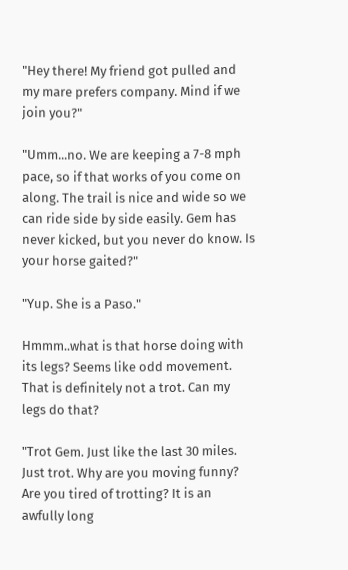"Hey there! My friend got pulled and my mare prefers company. Mind if we join you?"

"Umm...no. We are keeping a 7-8 mph pace, so if that works of you come on along. The trail is nice and wide so we can ride side by side easily. Gem has never kicked, but you never do know. Is your horse gaited?"

"Yup. She is a Paso."

Hmmm..what is that horse doing with its legs? Seems like odd movement. That is definitely not a trot. Can my legs do that?

"Trot Gem. Just like the last 30 miles. Just trot. Why are you moving funny? Are you tired of trotting? It is an awfully long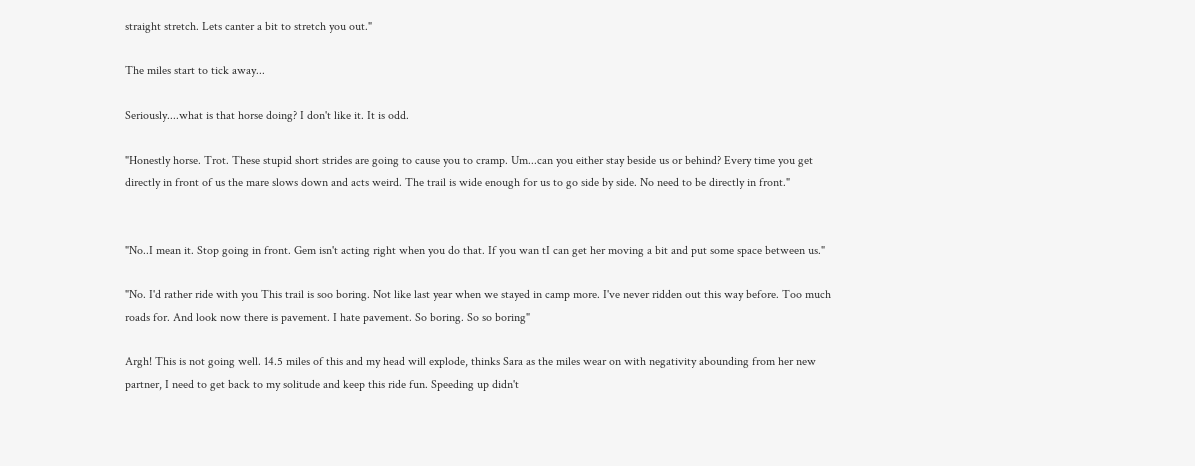straight stretch. Lets canter a bit to stretch you out."

The miles start to tick away...

Seriously....what is that horse doing? I don't like it. It is odd.

"Honestly horse. Trot. These stupid short strides are going to cause you to cramp. Um...can you either stay beside us or behind? Every time you get directly in front of us the mare slows down and acts weird. The trail is wide enough for us to go side by side. No need to be directly in front."


"No..I mean it. Stop going in front. Gem isn't acting right when you do that. If you wan tI can get her moving a bit and put some space between us."

"No. I'd rather ride with you This trail is soo boring. Not like last year when we stayed in camp more. I've never ridden out this way before. Too much roads for. And look now there is pavement. I hate pavement. So boring. So so boring"

Argh! This is not going well. 14.5 miles of this and my head will explode, thinks Sara as the miles wear on with negativity abounding from her new partner, I need to get back to my solitude and keep this ride fun. Speeding up didn't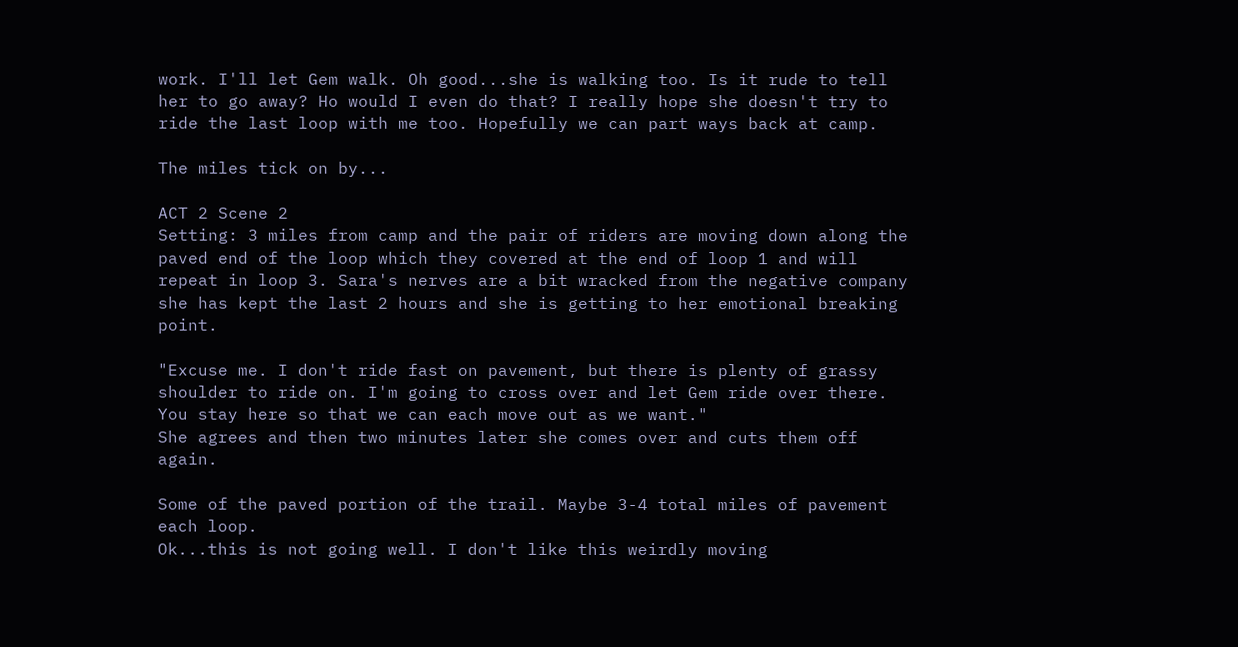work. I'll let Gem walk. Oh good...she is walking too. Is it rude to tell her to go away? Ho would I even do that? I really hope she doesn't try to ride the last loop with me too. Hopefully we can part ways back at camp.

The miles tick on by...

ACT 2 Scene 2
Setting: 3 miles from camp and the pair of riders are moving down along the paved end of the loop which they covered at the end of loop 1 and will repeat in loop 3. Sara's nerves are a bit wracked from the negative company she has kept the last 2 hours and she is getting to her emotional breaking point.

"Excuse me. I don't ride fast on pavement, but there is plenty of grassy shoulder to ride on. I'm going to cross over and let Gem ride over there. You stay here so that we can each move out as we want."
She agrees and then two minutes later she comes over and cuts them off again.

Some of the paved portion of the trail. Maybe 3-4 total miles of pavement each loop.
Ok...this is not going well. I don't like this weirdly moving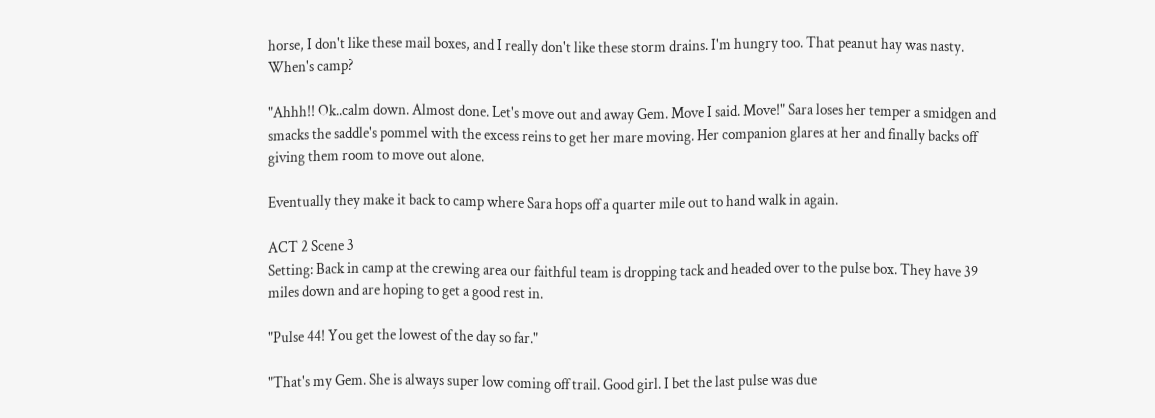horse, I don't like these mail boxes, and I really don't like these storm drains. I'm hungry too. That peanut hay was nasty. When's camp?

"Ahhh!! Ok..calm down. Almost done. Let's move out and away Gem. Move I said. Move!" Sara loses her temper a smidgen and smacks the saddle's pommel with the excess reins to get her mare moving. Her companion glares at her and finally backs off giving them room to move out alone.

Eventually they make it back to camp where Sara hops off a quarter mile out to hand walk in again.

ACT 2 Scene 3
Setting: Back in camp at the crewing area our faithful team is dropping tack and headed over to the pulse box. They have 39 miles down and are hoping to get a good rest in.

"Pulse 44! You get the lowest of the day so far."

"That's my Gem. She is always super low coming off trail. Good girl. I bet the last pulse was due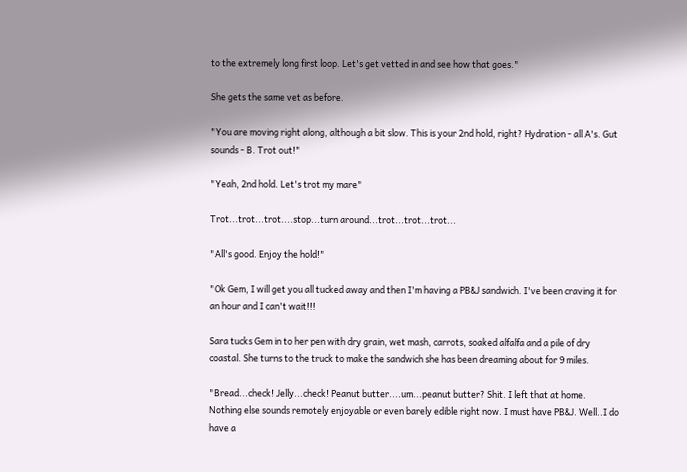to the extremely long first loop. Let's get vetted in and see how that goes."

She gets the same vet as before.

"You are moving right along, although a bit slow. This is your 2nd hold, right? Hydration - all A's. Gut sounds - B. Trot out!"

"Yeah, 2nd hold. Let's trot my mare"

Trot...trot...trot....stop...turn around...trot...trot...trot...

"All's good. Enjoy the hold!"

"Ok Gem, I will get you all tucked away and then I'm having a PB&J sandwich. I've been craving it for an hour and I can't wait!!!

Sara tucks Gem in to her pen with dry grain, wet mash, carrots, soaked alfalfa and a pile of dry coastal. She turns to the truck to make the sandwich she has been dreaming about for 9 miles.

"Bread...check! Jelly...check! Peanut butter....um...peanut butter? Shit. I left that at home. Nothing else sounds remotely enjoyable or even barely edible right now. I must have PB&J. Well..I do have a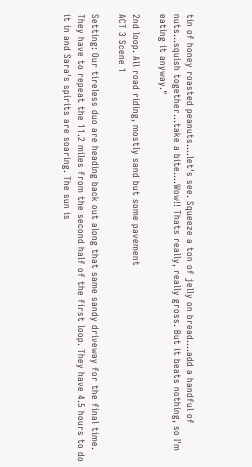tin of honey roasted peanuts....let's see. Squeeze a ton of jelly on bread....add a handful of nuts...squish together...take a bite....Wow!! Thats really, really gross. But it beats nothing, so I'm eating it anyway."

2nd loop. All road riding, mostly sand but some pavement
ACT 3 Scene 1

Setting: Our tireless duo are heading back out along that same sandy driveway for the final time. They have to repeat the 11.2 miles from the second half of the first loop. They have 4.5 hours to do it in and Sara's spirits are soaring. The sun is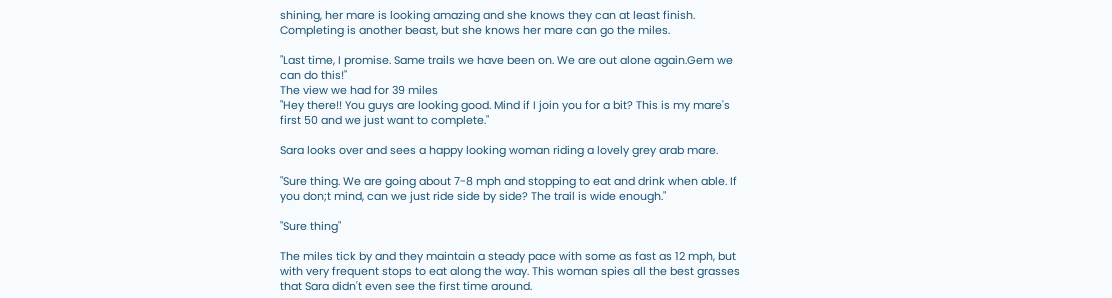shining, her mare is looking amazing and she knows they can at least finish. Completing is another beast, but she knows her mare can go the miles.

"Last time, I promise. Same trails we have been on. We are out alone again.Gem we can do this!"
The view we had for 39 miles
"Hey there!! You guys are looking good. Mind if I join you for a bit? This is my mare's first 50 and we just want to complete."

Sara looks over and sees a happy looking woman riding a lovely grey arab mare.

"Sure thing. We are going about 7-8 mph and stopping to eat and drink when able. If you don;t mind, can we just ride side by side? The trail is wide enough."

"Sure thing"

The miles tick by and they maintain a steady pace with some as fast as 12 mph, but with very frequent stops to eat along the way. This woman spies all the best grasses that Sara didn't even see the first time around.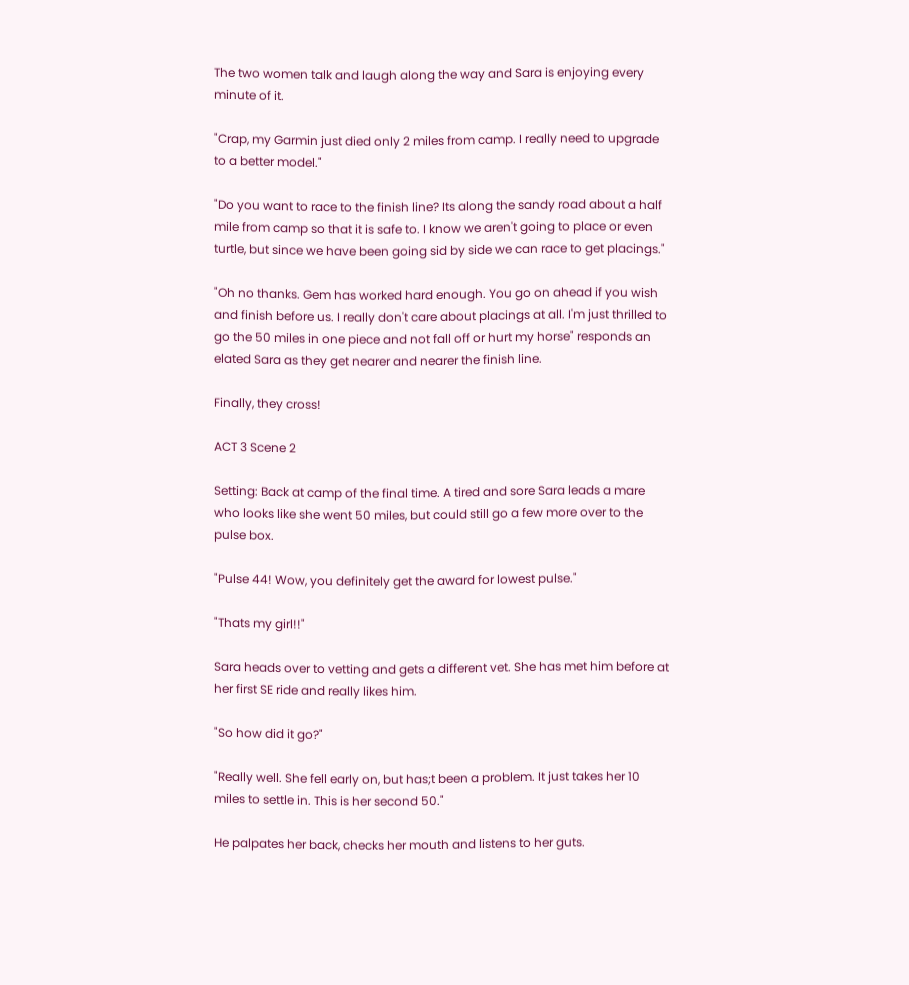The two women talk and laugh along the way and Sara is enjoying every minute of it.

"Crap, my Garmin just died only 2 miles from camp. I really need to upgrade to a better model."

"Do you want to race to the finish line? Its along the sandy road about a half mile from camp so that it is safe to. I know we aren't going to place or even turtle, but since we have been going sid by side we can race to get placings."

"Oh no thanks. Gem has worked hard enough. You go on ahead if you wish and finish before us. I really don't care about placings at all. I'm just thrilled to go the 50 miles in one piece and not fall off or hurt my horse" responds an elated Sara as they get nearer and nearer the finish line.

Finally, they cross!

ACT 3 Scene 2

Setting: Back at camp of the final time. A tired and sore Sara leads a mare who looks like she went 50 miles, but could still go a few more over to the pulse box.

"Pulse 44! Wow, you definitely get the award for lowest pulse."

"Thats my girl!!"

Sara heads over to vetting and gets a different vet. She has met him before at her first SE ride and really likes him.

"So how did it go?"

"Really well. She fell early on, but has;t been a problem. It just takes her 10 miles to settle in. This is her second 50."

He palpates her back, checks her mouth and listens to her guts.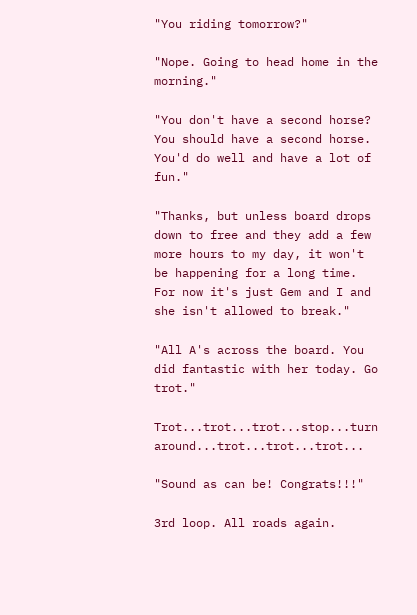"You riding tomorrow?"

"Nope. Going to head home in the morning."

"You don't have a second horse? You should have a second horse. You'd do well and have a lot of fun."

"Thanks, but unless board drops down to free and they add a few more hours to my day, it won't be happening for a long time. For now it's just Gem and I and she isn't allowed to break."

"All A's across the board. You did fantastic with her today. Go trot."

Trot...trot...trot...stop...turn around...trot...trot...trot...

"Sound as can be! Congrats!!!"

3rd loop. All roads again.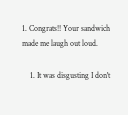1. Congrats!! Your sandwich made me laugh out loud.

    1. It was disgusting I don't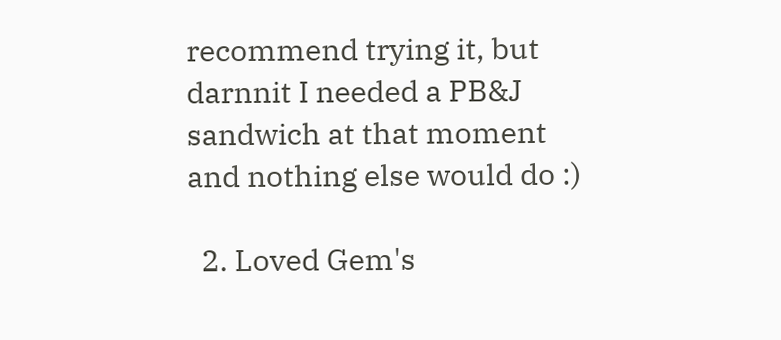recommend trying it, but darnnit I needed a PB&J sandwich at that moment and nothing else would do :)

  2. Loved Gem's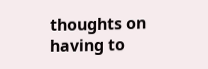thoughts on having to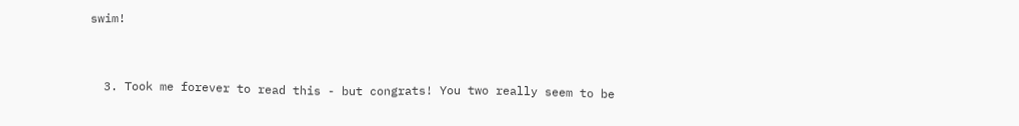swim!


  3. Took me forever to read this - but congrats! You two really seem to be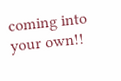coming into your own!!